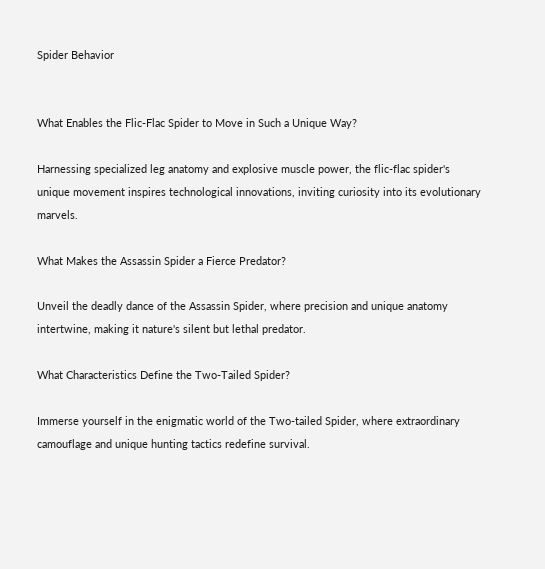Spider Behavior


What Enables the Flic-Flac Spider to Move in Such a Unique Way?

Harnessing specialized leg anatomy and explosive muscle power, the flic-flac spider's unique movement inspires technological innovations, inviting curiosity into its evolutionary marvels.

What Makes the Assassin Spider a Fierce Predator?

Unveil the deadly dance of the Assassin Spider, where precision and unique anatomy intertwine, making it nature's silent but lethal predator.

What Characteristics Define the Two-Tailed Spider?

Immerse yourself in the enigmatic world of the Two-tailed Spider, where extraordinary camouflage and unique hunting tactics redefine survival.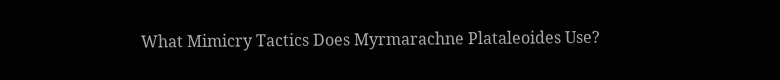What Mimicry Tactics Does Myrmarachne Plataleoides Use?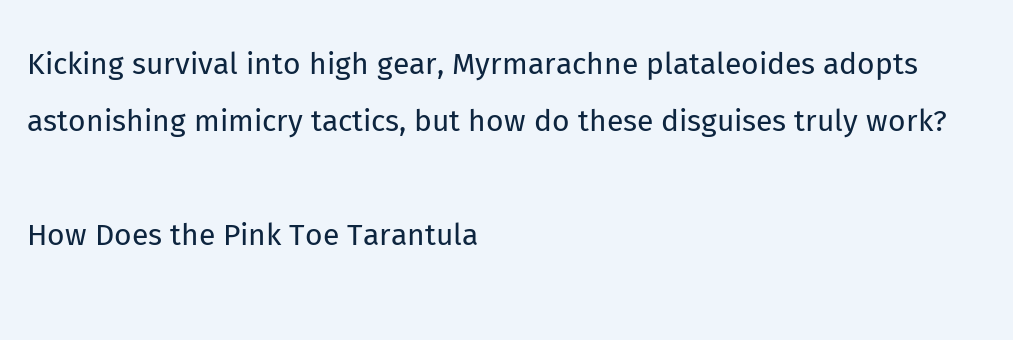Kicking survival into high gear, Myrmarachne plataleoides adopts astonishing mimicry tactics, but how do these disguises truly work?

How Does the Pink Toe Tarantula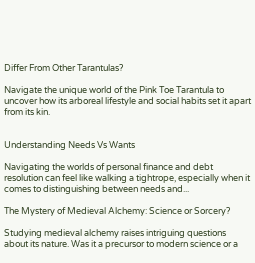Differ From Other Tarantulas?

Navigate the unique world of the Pink Toe Tarantula to uncover how its arboreal lifestyle and social habits set it apart from its kin.


Understanding Needs Vs Wants

Navigating the worlds of personal finance and debt resolution can feel like walking a tightrope, especially when it comes to distinguishing between needs and...

The Mystery of Medieval Alchemy: Science or Sorcery?

Studying medieval alchemy raises intriguing questions about its nature. Was it a precursor to modern science or a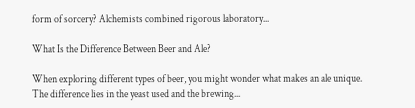form of sorcery? Alchemists combined rigorous laboratory...

What Is the Difference Between Beer and Ale?

When exploring different types of beer, you might wonder what makes an ale unique. The difference lies in the yeast used and the brewing...